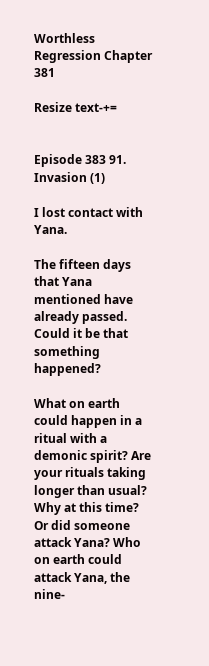Worthless Regression Chapter 381

Resize text-+=


Episode 383 91. Invasion (1)

I lost contact with Yana.

The fifteen days that Yana mentioned have already passed. Could it be that something happened?

What on earth could happen in a ritual with a demonic spirit? Are your rituals taking longer than usual? Why at this time? Or did someone attack Yana? Who on earth could attack Yana, the nine-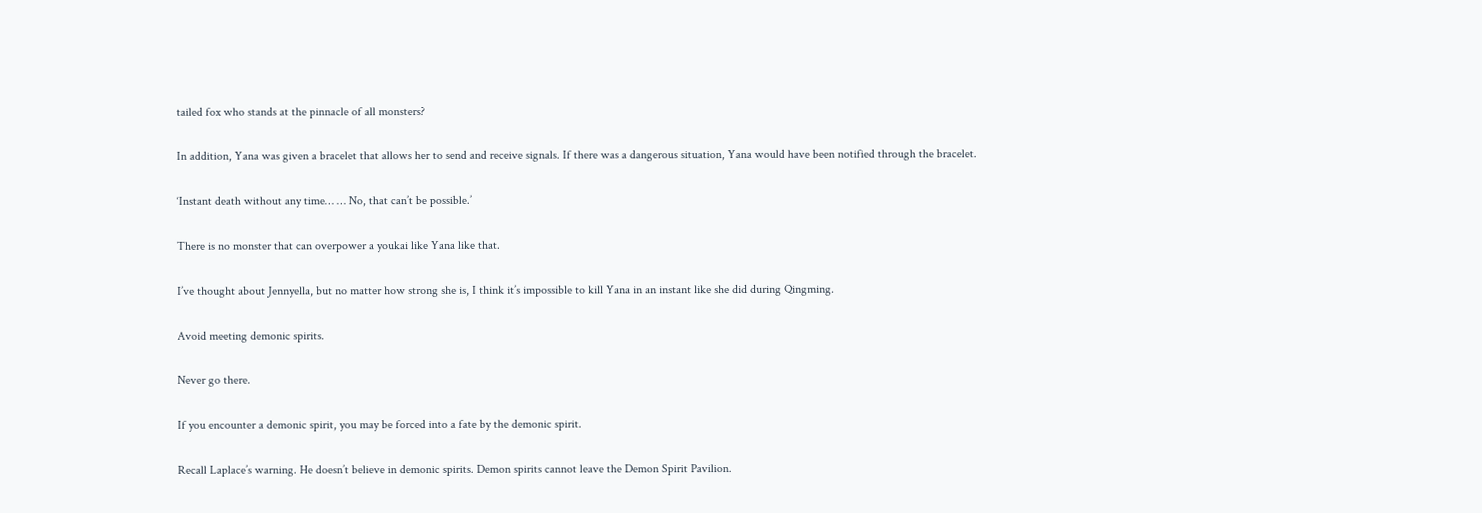tailed fox who stands at the pinnacle of all monsters?

In addition, Yana was given a bracelet that allows her to send and receive signals. If there was a dangerous situation, Yana would have been notified through the bracelet.

‘Instant death without any time… … No, that can’t be possible.’

There is no monster that can overpower a youkai like Yana like that.

I’ve thought about Jennyella, but no matter how strong she is, I think it’s impossible to kill Yana in an instant like she did during Qingming.

Avoid meeting demonic spirits.

Never go there.

If you encounter a demonic spirit, you may be forced into a fate by the demonic spirit.

Recall Laplace’s warning. He doesn’t believe in demonic spirits. Demon spirits cannot leave the Demon Spirit Pavilion.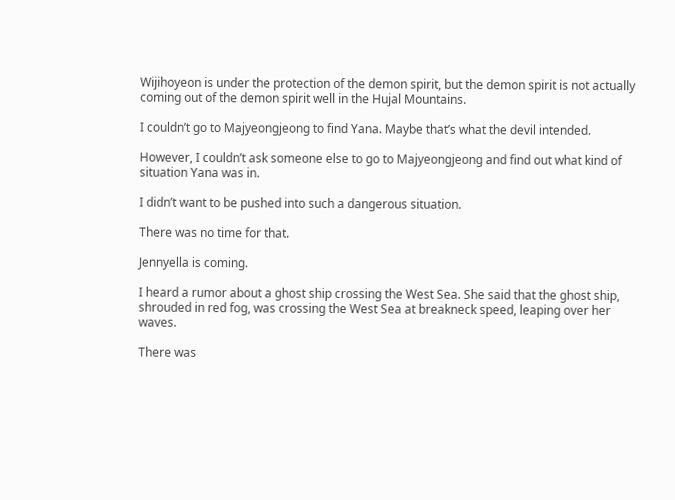Wijihoyeon is under the protection of the demon spirit, but the demon spirit is not actually coming out of the demon spirit well in the Hujal Mountains.

I couldn’t go to Majyeongjeong to find Yana. Maybe that’s what the devil intended.

However, I couldn’t ask someone else to go to Majyeongjeong and find out what kind of situation Yana was in.

I didn’t want to be pushed into such a dangerous situation.

There was no time for that.

Jennyella is coming.

I heard a rumor about a ghost ship crossing the West Sea. She said that the ghost ship, shrouded in red fog, was crossing the West Sea at breakneck speed, leaping over her waves.

There was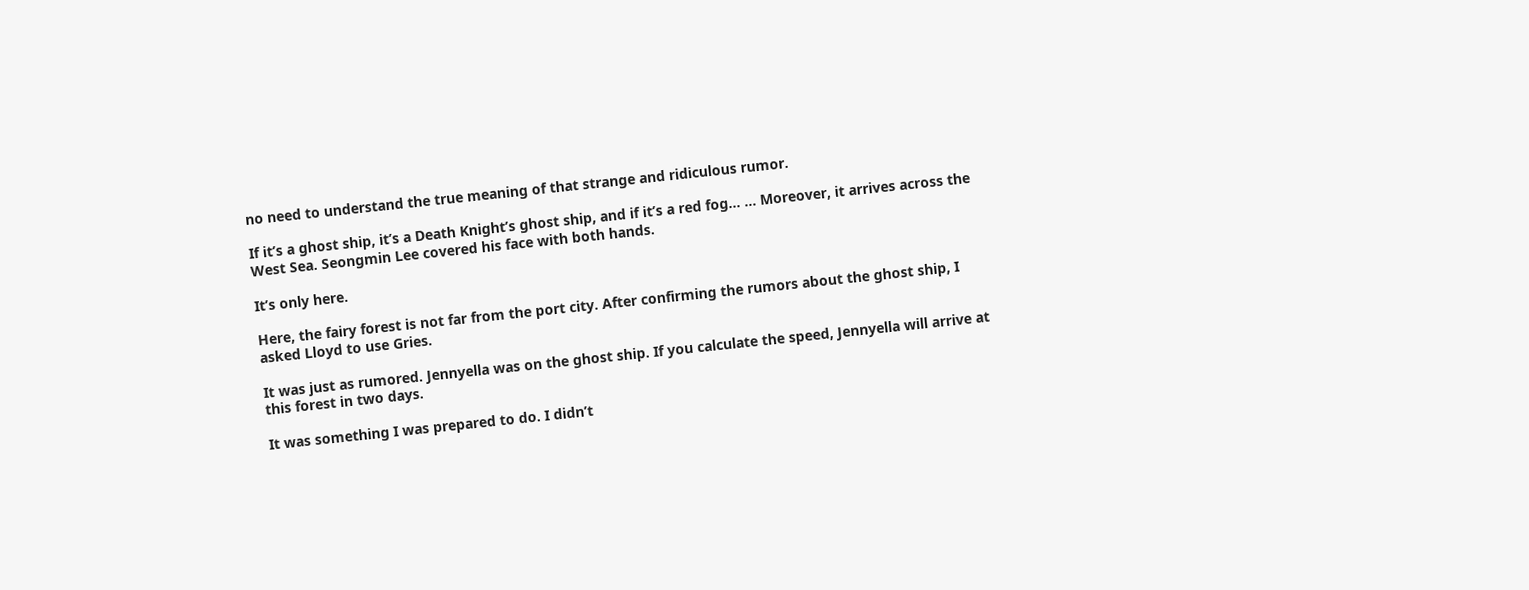no need to understand the true meaning of that strange and ridiculous rumor.

If it’s a ghost ship, it’s a Death Knight’s ghost ship, and if it’s a red fog… … Moreover, it arrives across the West Sea. Seongmin Lee covered his face with both hands.

It’s only here.

Here, the fairy forest is not far from the port city. After confirming the rumors about the ghost ship, I asked Lloyd to use Gries.

It was just as rumored. Jennyella was on the ghost ship. If you calculate the speed, Jennyella will arrive at this forest in two days.

It was something I was prepared to do. I didn’t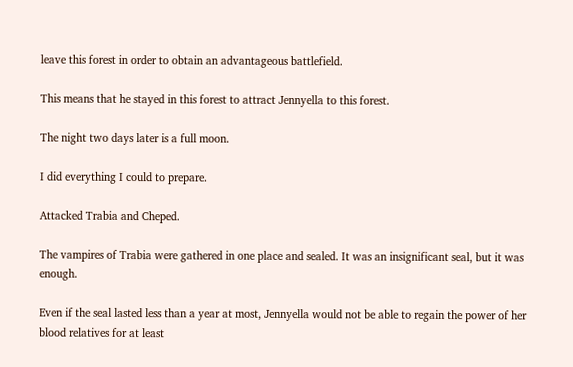leave this forest in order to obtain an advantageous battlefield.

This means that he stayed in this forest to attract Jennyella to this forest.

The night two days later is a full moon.

I did everything I could to prepare.

Attacked Trabia and Cheped.

The vampires of Trabia were gathered in one place and sealed. It was an insignificant seal, but it was enough.

Even if the seal lasted less than a year at most, Jennyella would not be able to regain the power of her blood relatives for at least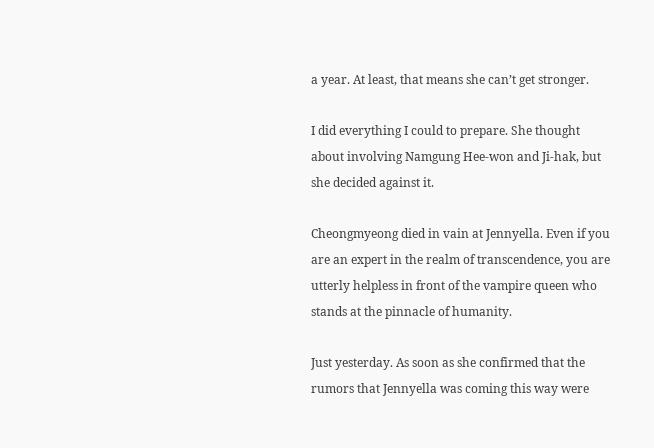a year. At least, that means she can’t get stronger.

I did everything I could to prepare. She thought about involving Namgung Hee-won and Ji-hak, but she decided against it.

Cheongmyeong died in vain at Jennyella. Even if you are an expert in the realm of transcendence, you are utterly helpless in front of the vampire queen who stands at the pinnacle of humanity.

Just yesterday. As soon as she confirmed that the rumors that Jennyella was coming this way were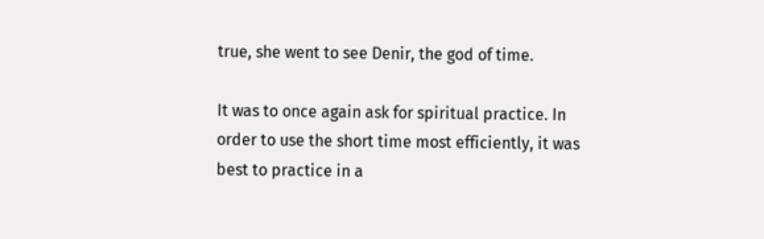true, she went to see Denir, the god of time.

It was to once again ask for spiritual practice. In order to use the short time most efficiently, it was best to practice in a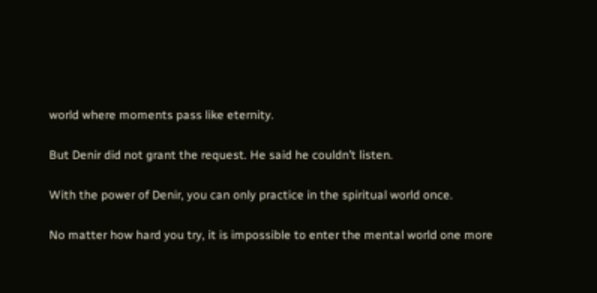world where moments pass like eternity.

But Denir did not grant the request. He said he couldn’t listen.

With the power of Denir, you can only practice in the spiritual world once.

No matter how hard you try, it is impossible to enter the mental world one more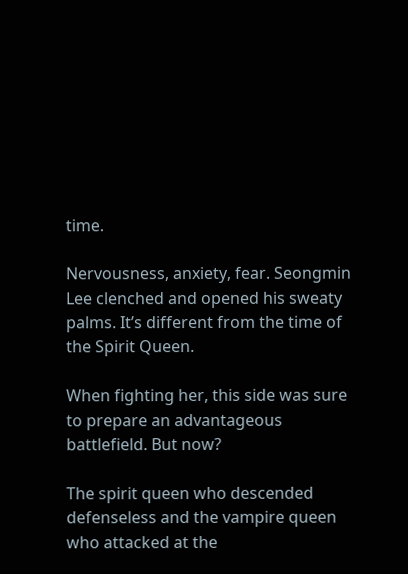time.

Nervousness, anxiety, fear. Seongmin Lee clenched and opened his sweaty palms. It’s different from the time of the Spirit Queen.

When fighting her, this side was sure to prepare an advantageous battlefield. But now?

The spirit queen who descended defenseless and the vampire queen who attacked at the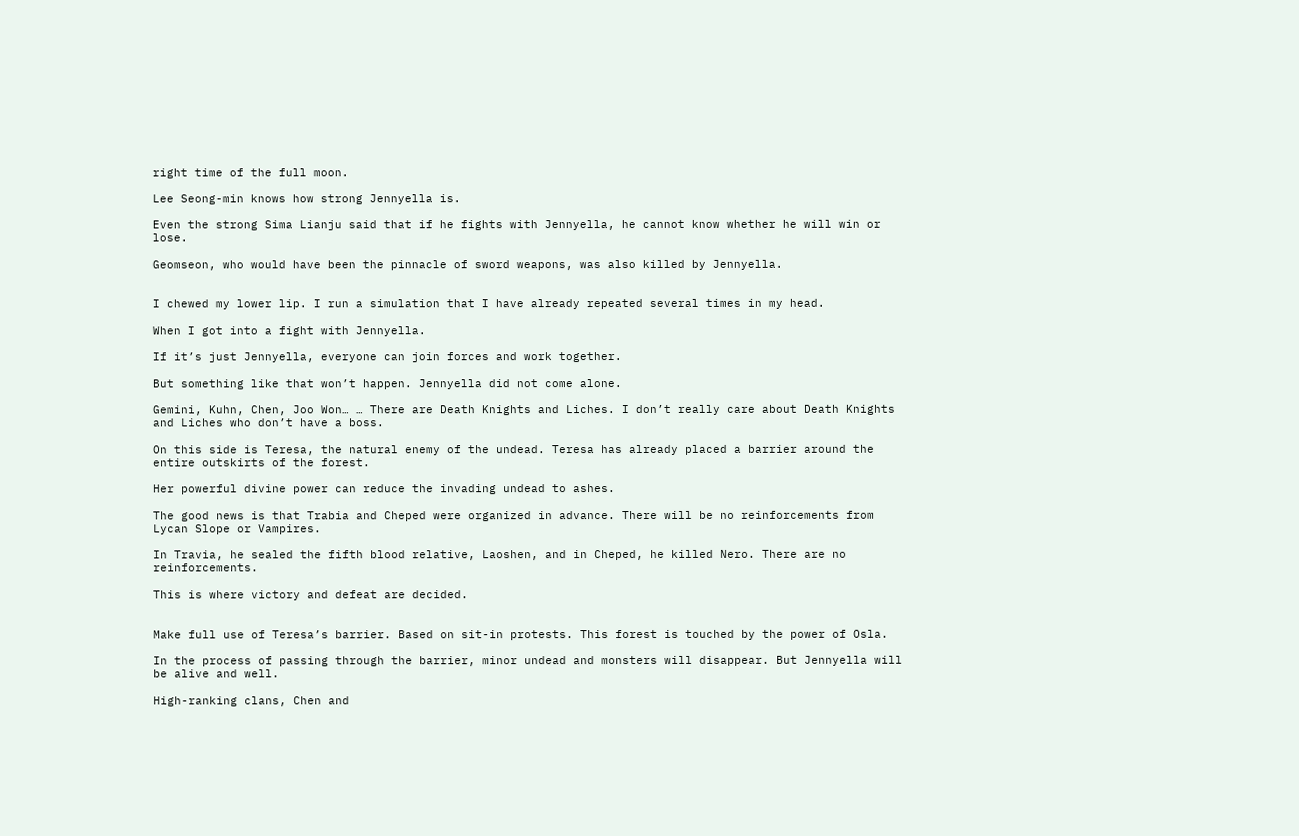right time of the full moon.

Lee Seong-min knows how strong Jennyella is.

Even the strong Sima Lianju said that if he fights with Jennyella, he cannot know whether he will win or lose.

Geomseon, who would have been the pinnacle of sword weapons, was also killed by Jennyella.


I chewed my lower lip. I run a simulation that I have already repeated several times in my head.

When I got into a fight with Jennyella.

If it’s just Jennyella, everyone can join forces and work together.

But something like that won’t happen. Jennyella did not come alone.

Gemini, Kuhn, Chen, Joo Won… … There are Death Knights and Liches. I don’t really care about Death Knights and Liches who don’t have a boss.

On this side is Teresa, the natural enemy of the undead. Teresa has already placed a barrier around the entire outskirts of the forest.

Her powerful divine power can reduce the invading undead to ashes.

The good news is that Trabia and Cheped were organized in advance. There will be no reinforcements from Lycan Slope or Vampires.

In Travia, he sealed the fifth blood relative, Laoshen, and in Cheped, he killed Nero. There are no reinforcements.

This is where victory and defeat are decided.


Make full use of Teresa’s barrier. Based on sit-in protests. This forest is touched by the power of Osla.

In the process of passing through the barrier, minor undead and monsters will disappear. But Jennyella will be alive and well.

High-ranking clans, Chen and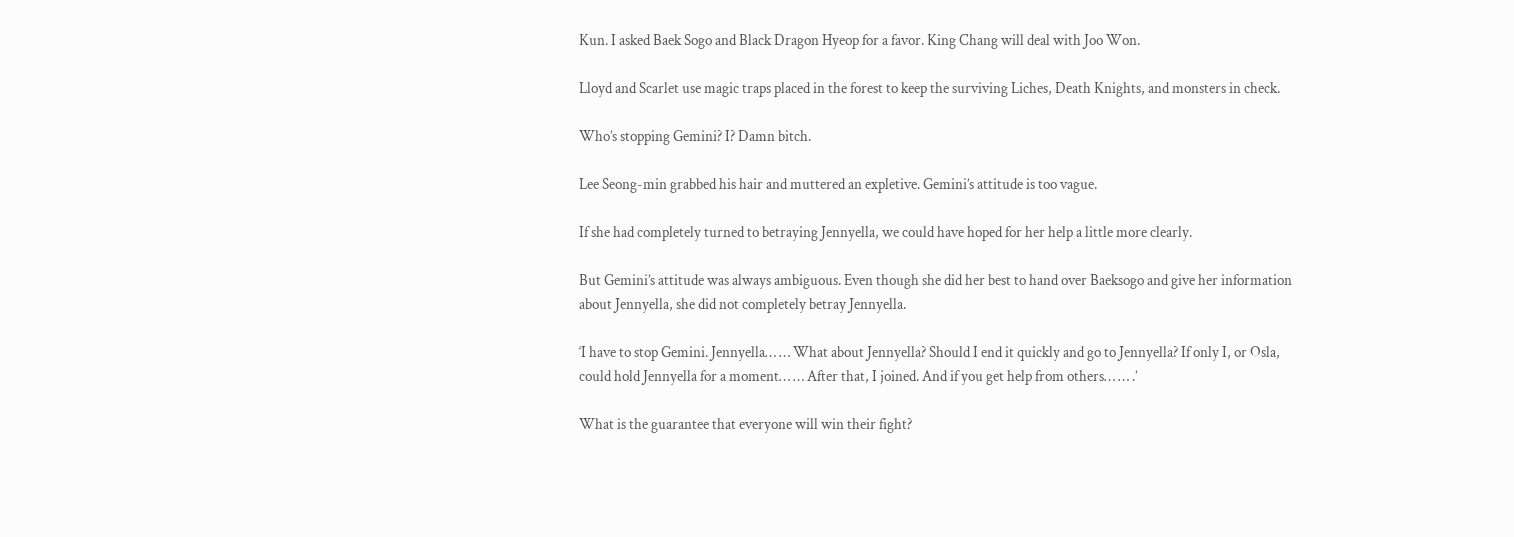Kun. I asked Baek Sogo and Black Dragon Hyeop for a favor. King Chang will deal with Joo Won.

Lloyd and Scarlet use magic traps placed in the forest to keep the surviving Liches, Death Knights, and monsters in check.

Who’s stopping Gemini? I? Damn bitch.

Lee Seong-min grabbed his hair and muttered an expletive. Gemini’s attitude is too vague.

If she had completely turned to betraying Jennyella, we could have hoped for her help a little more clearly.

But Gemini’s attitude was always ambiguous. Even though she did her best to hand over Baeksogo and give her information about Jennyella, she did not completely betray Jennyella.

‘I have to stop Gemini. Jennyella… … What about Jennyella? Should I end it quickly and go to Jennyella? If only I, or Osla, could hold Jennyella for a moment… … After that, I joined. And if you get help from others… … .’

What is the guarantee that everyone will win their fight?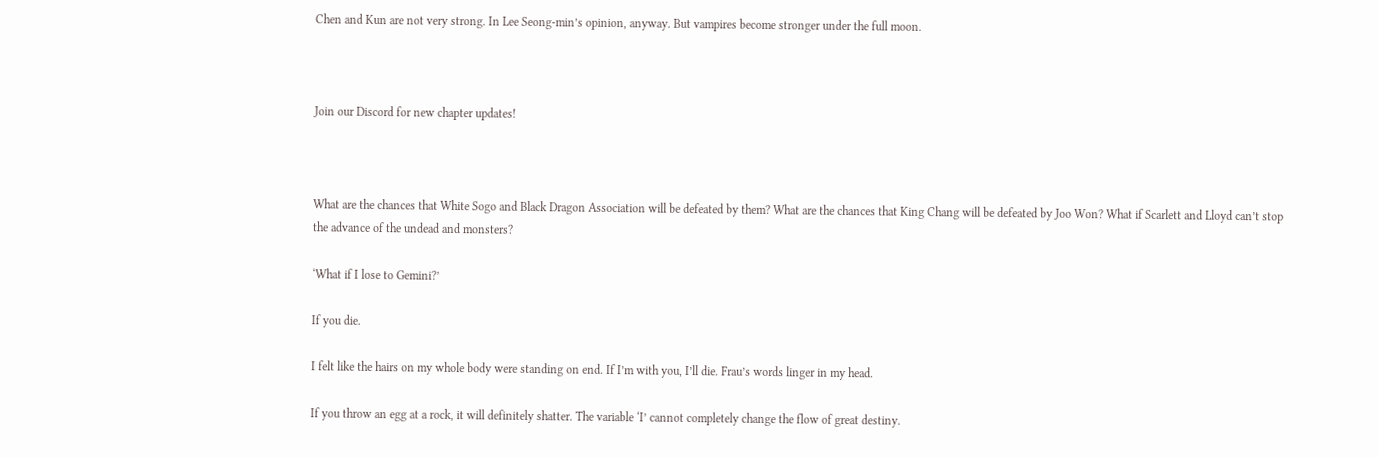Chen and Kun are not very strong. In Lee Seong-min’s opinion, anyway. But vampires become stronger under the full moon.



Join our Discord for new chapter updates!



What are the chances that White Sogo and Black Dragon Association will be defeated by them? What are the chances that King Chang will be defeated by Joo Won? What if Scarlett and Lloyd can’t stop the advance of the undead and monsters?

‘What if I lose to Gemini?’

If you die.

I felt like the hairs on my whole body were standing on end. If I’m with you, I’ll die. Frau’s words linger in my head.

If you throw an egg at a rock, it will definitely shatter. The variable ‘I’ cannot completely change the flow of great destiny.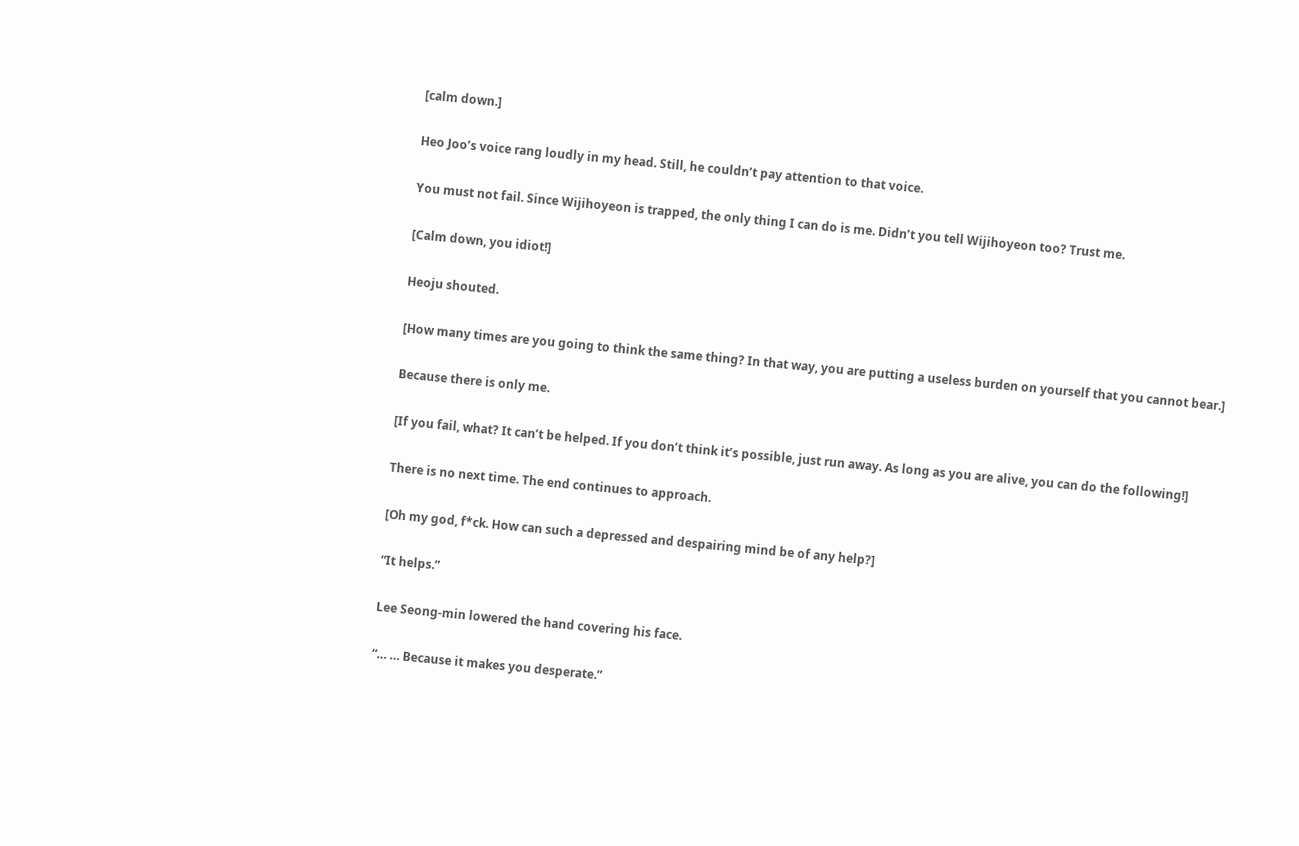[calm down.]

Heo Joo’s voice rang loudly in my head. Still, he couldn’t pay attention to that voice.

You must not fail. Since Wijihoyeon is trapped, the only thing I can do is me. Didn’t you tell Wijihoyeon too? Trust me.

[Calm down, you idiot!]

Heoju shouted.

[How many times are you going to think the same thing? In that way, you are putting a useless burden on yourself that you cannot bear.]

Because there is only me.

[If you fail, what? It can’t be helped. If you don’t think it’s possible, just run away. As long as you are alive, you can do the following!]

There is no next time. The end continues to approach.

[Oh my god, f*ck. How can such a depressed and despairing mind be of any help?]

“It helps.”

Lee Seong-min lowered the hand covering his face.

“… … Because it makes you desperate.”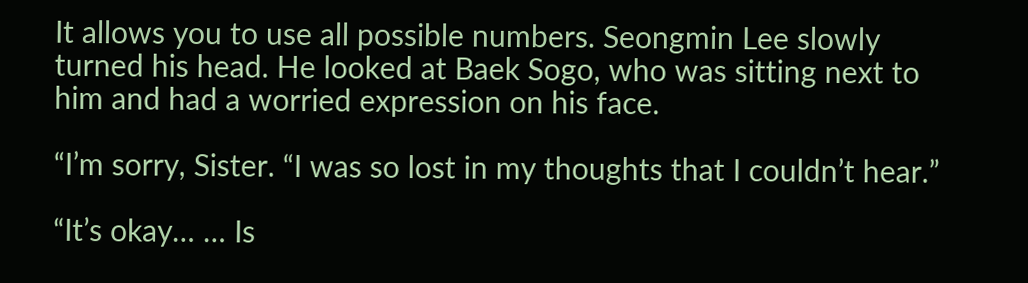It allows you to use all possible numbers. Seongmin Lee slowly turned his head. He looked at Baek Sogo, who was sitting next to him and had a worried expression on his face.

“I’m sorry, Sister. “I was so lost in my thoughts that I couldn’t hear.”

“It’s okay… … Is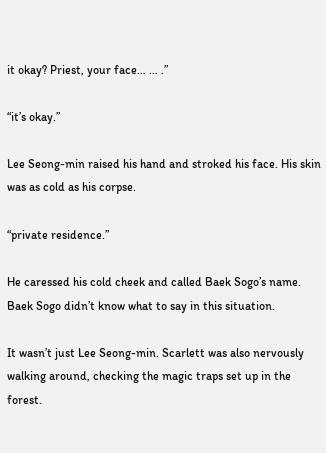it okay? Priest, your face… … .”

“it’s okay.”

Lee Seong-min raised his hand and stroked his face. His skin was as cold as his corpse.

“private residence.”

He caressed his cold cheek and called Baek Sogo’s name. Baek Sogo didn’t know what to say in this situation.

It wasn’t just Lee Seong-min. Scarlett was also nervously walking around, checking the magic traps set up in the forest.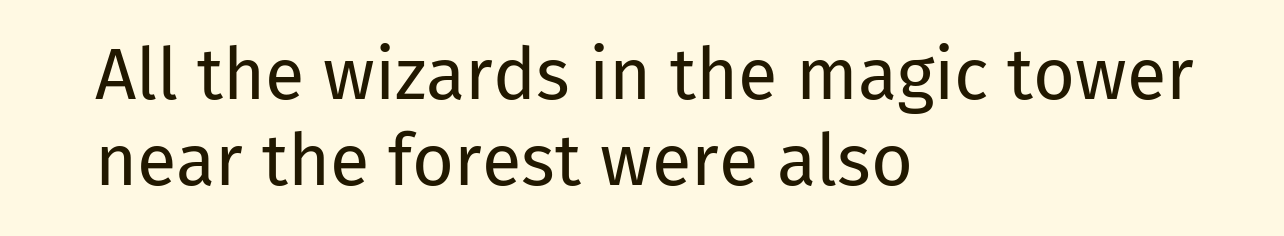All the wizards in the magic tower near the forest were also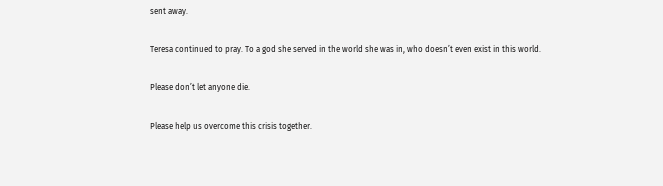sent away.

Teresa continued to pray. To a god she served in the world she was in, who doesn’t even exist in this world.

Please don’t let anyone die.

Please help us overcome this crisis together.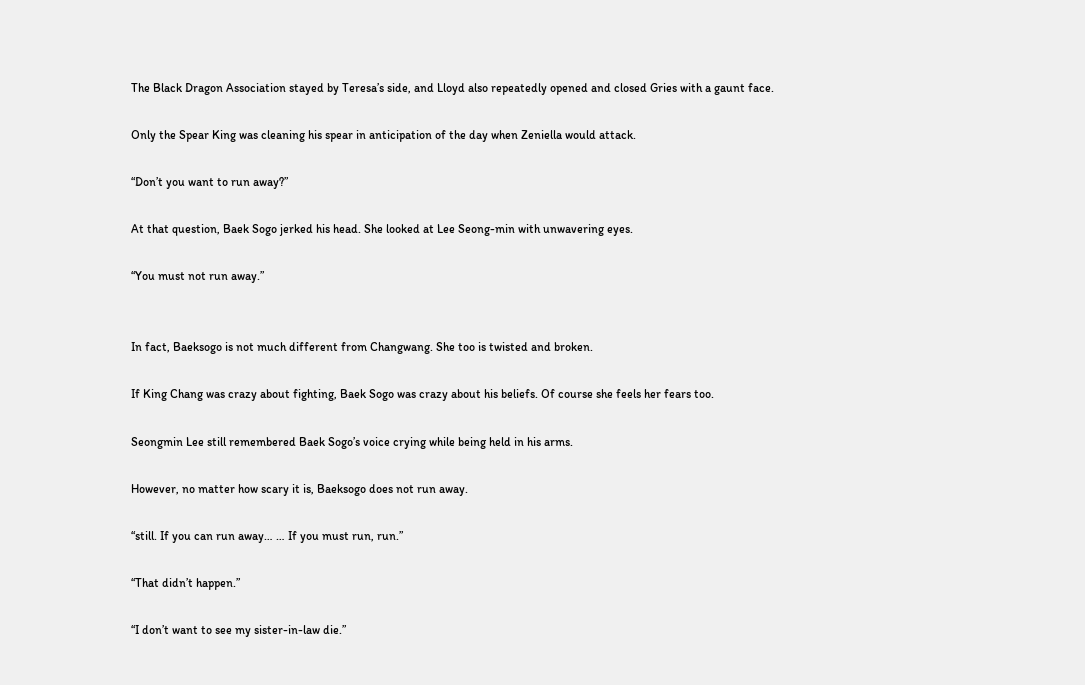The Black Dragon Association stayed by Teresa’s side, and Lloyd also repeatedly opened and closed Gries with a gaunt face.

Only the Spear King was cleaning his spear in anticipation of the day when Zeniella would attack.

“Don’t you want to run away?”

At that question, Baek Sogo jerked his head. She looked at Lee Seong-min with unwavering eyes.

“You must not run away.”


In fact, Baeksogo is not much different from Changwang. She too is twisted and broken.

If King Chang was crazy about fighting, Baek Sogo was crazy about his beliefs. Of course she feels her fears too.

Seongmin Lee still remembered Baek Sogo’s voice crying while being held in his arms.

However, no matter how scary it is, Baeksogo does not run away.

“still. If you can run away… … If you must run, run.”

“That didn’t happen.”

“I don’t want to see my sister-in-law die.”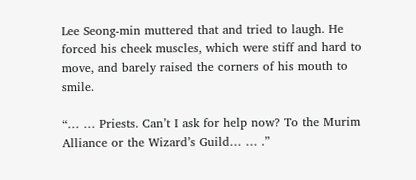Lee Seong-min muttered that and tried to laugh. He forced his cheek muscles, which were stiff and hard to move, and barely raised the corners of his mouth to smile.

“… … Priests. Can’t I ask for help now? To the Murim Alliance or the Wizard’s Guild… … .”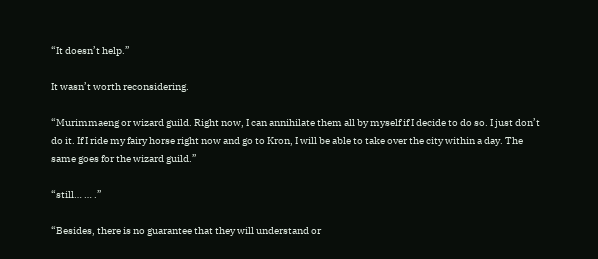“It doesn’t help.”

It wasn’t worth reconsidering.

“Murimmaeng or wizard guild. Right now, I can annihilate them all by myself if I decide to do so. I just don’t do it. If I ride my fairy horse right now and go to Kron, I will be able to take over the city within a day. The same goes for the wizard guild.”

“still… … .”

“Besides, there is no guarantee that they will understand or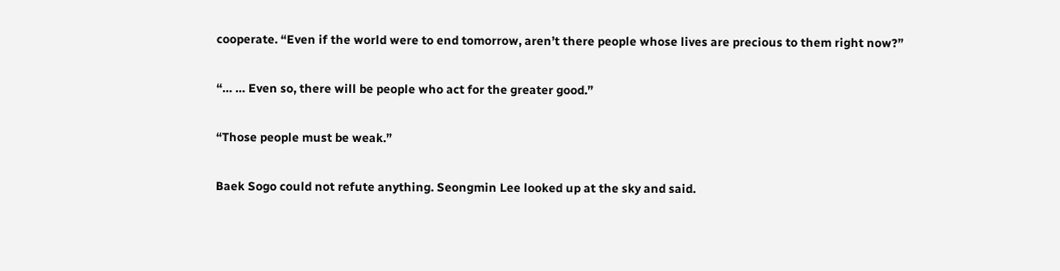cooperate. “Even if the world were to end tomorrow, aren’t there people whose lives are precious to them right now?”

“… … Even so, there will be people who act for the greater good.”

“Those people must be weak.”

Baek Sogo could not refute anything. Seongmin Lee looked up at the sky and said.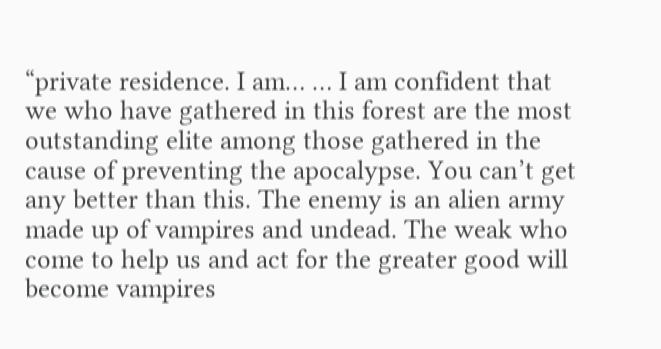“private residence. I am… … I am confident that we who have gathered in this forest are the most outstanding elite among those gathered in the cause of preventing the apocalypse. You can’t get any better than this. The enemy is an alien army made up of vampires and undead. The weak who come to help us and act for the greater good will become vampires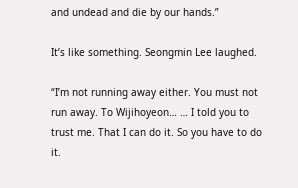and undead and die by our hands.”

It’s like something. Seongmin Lee laughed.

“I’m not running away either. You must not run away. To Wijihoyeon… … I told you to trust me. That I can do it. So you have to do it.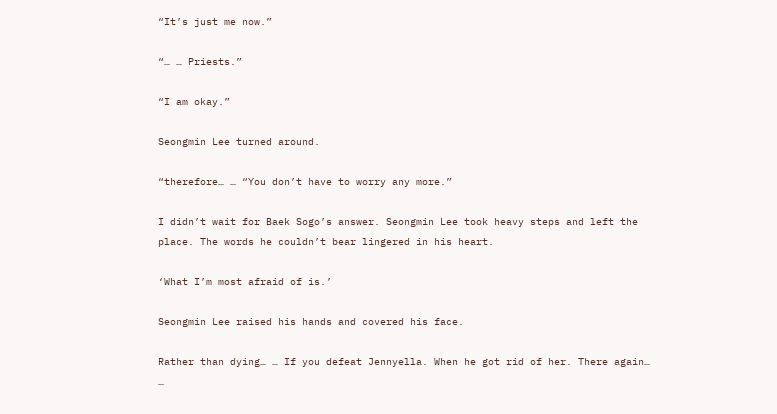“It’s just me now.”

“… … Priests.”

“I am okay.”

Seongmin Lee turned around.

“therefore… … “You don’t have to worry any more.”

I didn’t wait for Baek Sogo’s answer. Seongmin Lee took heavy steps and left the place. The words he couldn’t bear lingered in his heart.

‘What I’m most afraid of is.’

Seongmin Lee raised his hands and covered his face.

Rather than dying… … If you defeat Jennyella. When he got rid of her. There again… …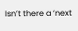Isn’t there a ‘next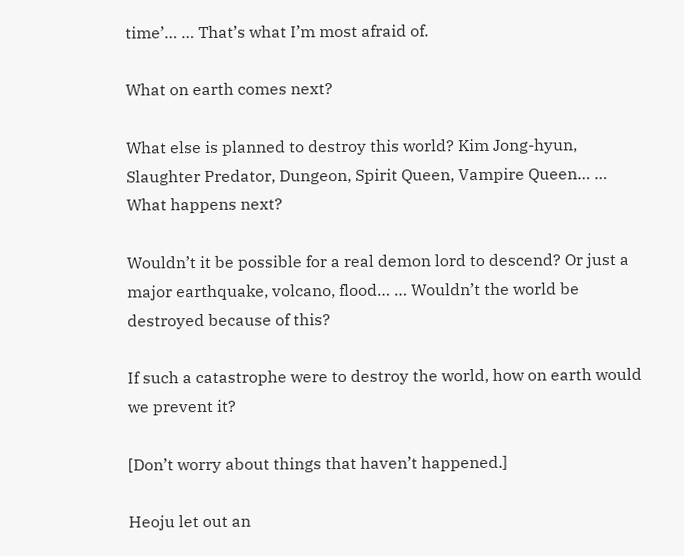time’… … That’s what I’m most afraid of.

What on earth comes next?

What else is planned to destroy this world? Kim Jong-hyun, Slaughter Predator, Dungeon, Spirit Queen, Vampire Queen… … What happens next?

Wouldn’t it be possible for a real demon lord to descend? Or just a major earthquake, volcano, flood… … Wouldn’t the world be destroyed because of this?

If such a catastrophe were to destroy the world, how on earth would we prevent it?

[Don’t worry about things that haven’t happened.]

Heoju let out an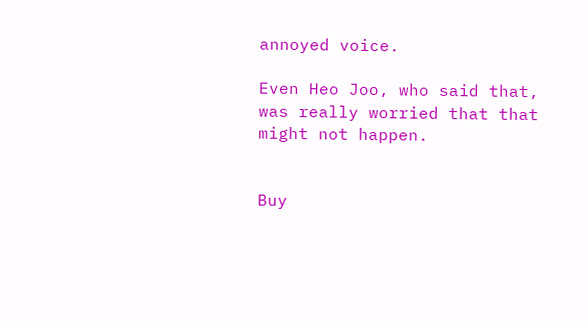annoyed voice.

Even Heo Joo, who said that, was really worried that that might not happen.


Buy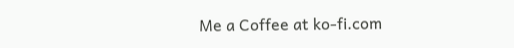Me a Coffee at ko-fi.com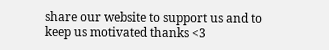share our website to support us and to keep us motivated thanks <3